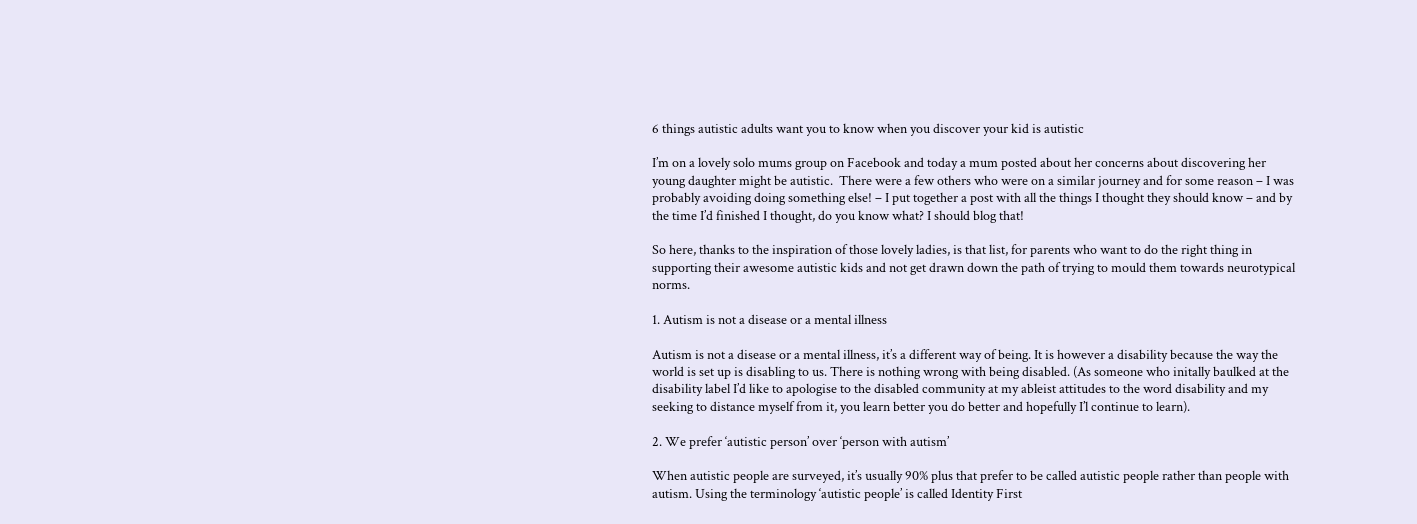6 things autistic adults want you to know when you discover your kid is autistic

I’m on a lovely solo mums group on Facebook and today a mum posted about her concerns about discovering her young daughter might be autistic.  There were a few others who were on a similar journey and for some reason – I was probably avoiding doing something else! – I put together a post with all the things I thought they should know – and by the time I’d finished I thought, do you know what? I should blog that!

So here, thanks to the inspiration of those lovely ladies, is that list, for parents who want to do the right thing in supporting their awesome autistic kids and not get drawn down the path of trying to mould them towards neurotypical norms.

1. Autism is not a disease or a mental illness

Autism is not a disease or a mental illness, it’s a different way of being. It is however a disability because the way the world is set up is disabling to us. There is nothing wrong with being disabled. (As someone who initally baulked at the disability label I’d like to apologise to the disabled community at my ableist attitudes to the word disability and my seeking to distance myself from it, you learn better you do better and hopefully I’l continue to learn).

2. We prefer ‘autistic person’ over ‘person with autism’

When autistic people are surveyed, it’s usually 90% plus that prefer to be called autistic people rather than people with autism. Using the terminology ‘autistic people’ is called Identity First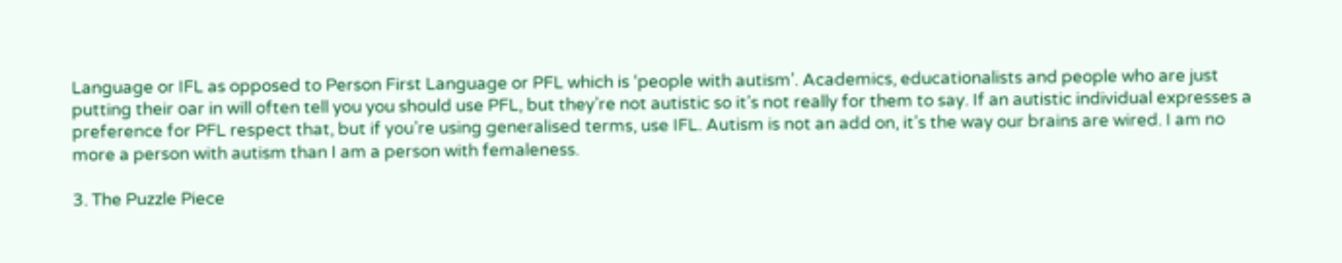Language or IFL as opposed to Person First Language or PFL which is ‘people with autism’. Academics, educationalists and people who are just putting their oar in will often tell you you should use PFL, but they’re not autistic so it’s not really for them to say. If an autistic individual expresses a preference for PFL respect that, but if you’re using generalised terms, use IFL. Autism is not an add on, it’s the way our brains are wired. I am no more a person with autism than I am a person with femaleness.

3. The Puzzle Piece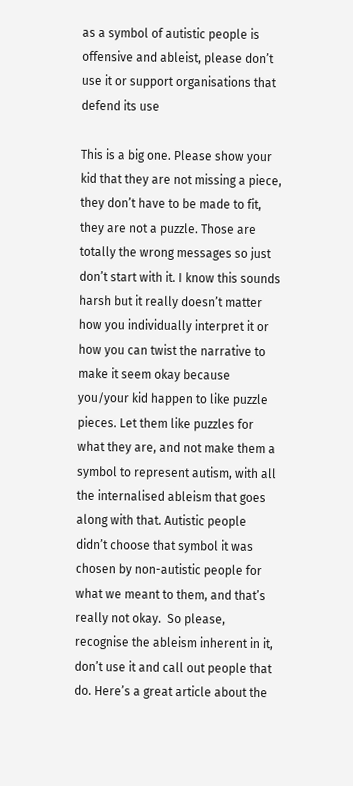as a symbol of autistic people is offensive and ableist, please don’t use it or support organisations that defend its use

This is a big one. Please show your kid that they are not missing a piece, they don’t have to be made to fit, they are not a puzzle. Those are totally the wrong messages so just don’t start with it. I know this sounds harsh but it really doesn’t matter how you individually interpret it or how you can twist the narrative to make it seem okay because you/your kid happen to like puzzle pieces. Let them like puzzles for what they are, and not make them a symbol to represent autism, with all the internalised ableism that goes along with that. Autistic people didn’t choose that symbol it was chosen by non-autistic people for what we meant to them, and that’s really not okay.  So please, recognise the ableism inherent in it, don’t use it and call out people that do. Here’s a great article about the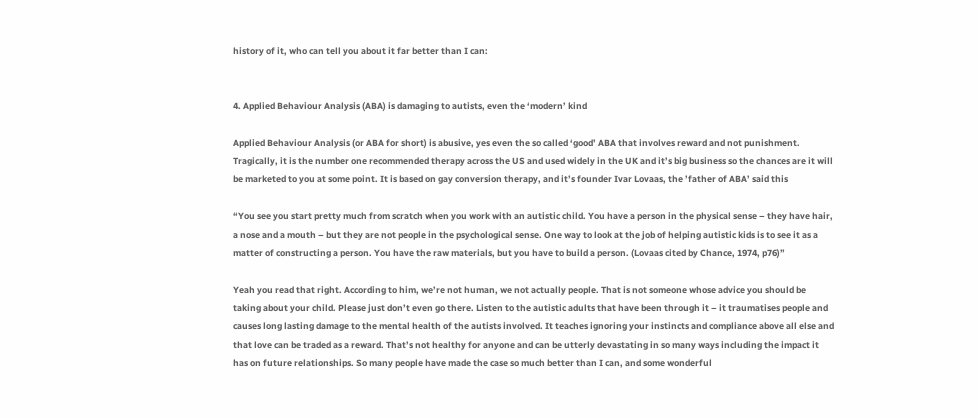history of it, who can tell you about it far better than I can:


4. Applied Behaviour Analysis (ABA) is damaging to autists, even the ‘modern’ kind

Applied Behaviour Analysis (or ABA for short) is abusive, yes even the so called ‘good’ ABA that involves reward and not punishment. Tragically, it is the number one recommended therapy across the US and used widely in the UK and it’s big business so the chances are it will be marketed to you at some point. It is based on gay conversion therapy, and it’s founder Ivar Lovaas, the ’father of ABA’ said this

“You see you start pretty much from scratch when you work with an autistic child. You have a person in the physical sense – they have hair, a nose and a mouth – but they are not people in the psychological sense. One way to look at the job of helping autistic kids is to see it as a matter of constructing a person. You have the raw materials, but you have to build a person. (Lovaas cited by Chance, 1974, p76)”

Yeah you read that right. According to him, we’re not human, we not actually people. That is not someone whose advice you should be taking about your child. Please just don’t even go there. Listen to the autistic adults that have been through it – it traumatises people and causes long lasting damage to the mental health of the autists involved. It teaches ignoring your instincts and compliance above all else and that love can be traded as a reward. That’s not healthy for anyone and can be utterly devastating in so many ways including the impact it has on future relationships. So many people have made the case so much better than I can, and some wonderful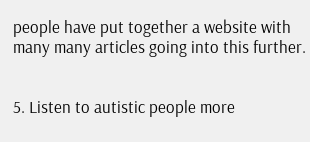people have put together a website with many many articles going into this further.


5. Listen to autistic people more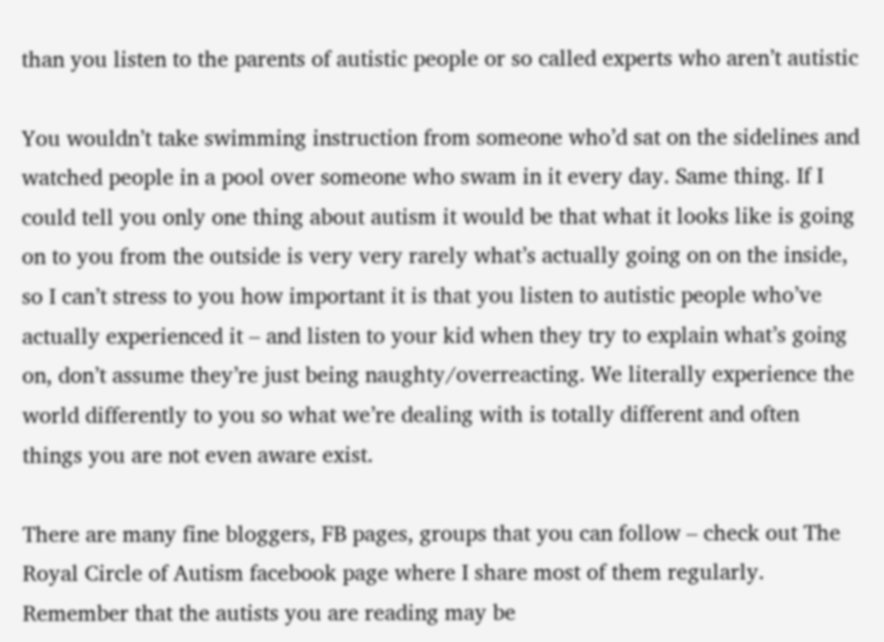than you listen to the parents of autistic people or so called experts who aren’t autistic

You wouldn’t take swimming instruction from someone who’d sat on the sidelines and watched people in a pool over someone who swam in it every day. Same thing. If I could tell you only one thing about autism it would be that what it looks like is going on to you from the outside is very very rarely what’s actually going on on the inside, so I can’t stress to you how important it is that you listen to autistic people who’ve actually experienced it – and listen to your kid when they try to explain what’s going on, don’t assume they’re just being naughty/overreacting. We literally experience the world differently to you so what we’re dealing with is totally different and often things you are not even aware exist.

There are many fine bloggers, FB pages, groups that you can follow – check out The Royal Circle of Autism facebook page where I share most of them regularly. Remember that the autists you are reading may be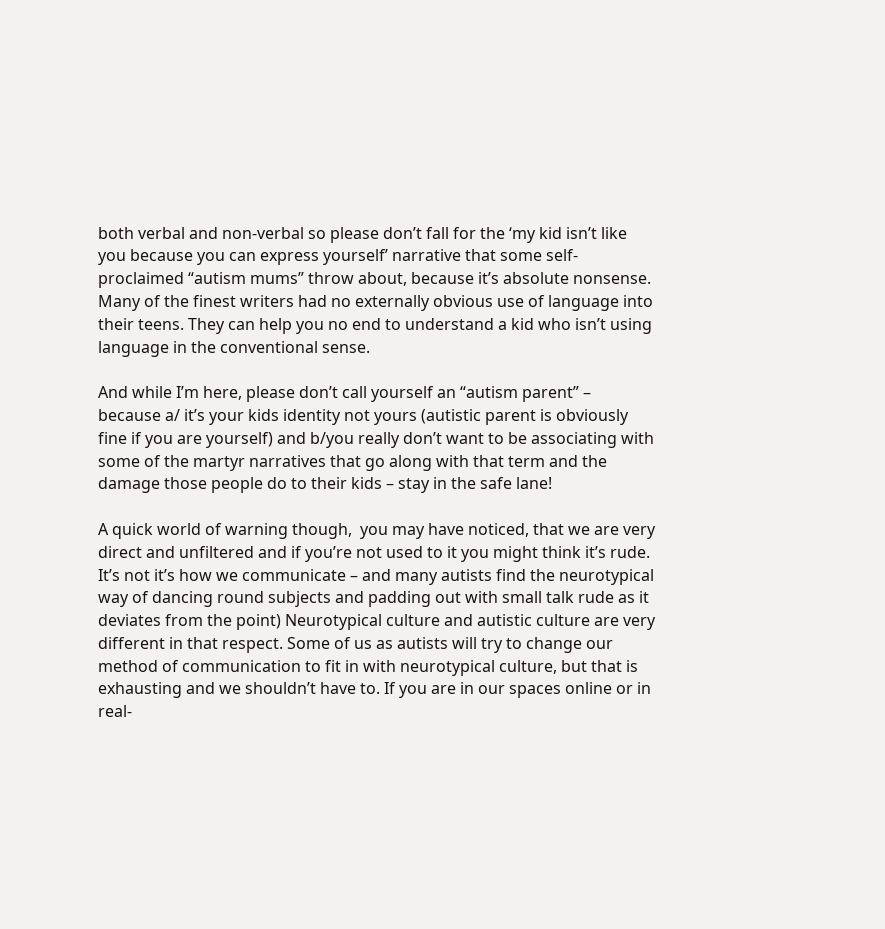both verbal and non-verbal so please don’t fall for the ‘my kid isn’t like you because you can express yourself’ narrative that some self-proclaimed “autism mums” throw about, because it’s absolute nonsense. Many of the finest writers had no externally obvious use of language into their teens. They can help you no end to understand a kid who isn’t using language in the conventional sense.

And while I’m here, please don’t call yourself an “autism parent” – because a/ it’s your kids identity not yours (autistic parent is obviously fine if you are yourself) and b/you really don’t want to be associating with some of the martyr narratives that go along with that term and the damage those people do to their kids – stay in the safe lane!

A quick world of warning though,  you may have noticed, that we are very direct and unfiltered and if you’re not used to it you might think it’s rude. It’s not it’s how we communicate – and many autists find the neurotypical way of dancing round subjects and padding out with small talk rude as it deviates from the point) Neurotypical culture and autistic culture are very different in that respect. Some of us as autists will try to change our method of communication to fit in with neurotypical culture, but that is exhausting and we shouldn’t have to. If you are in our spaces online or in real-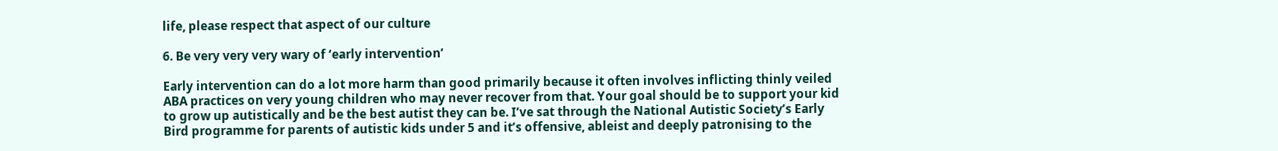life, please respect that aspect of our culture

6. Be very very very wary of ‘early intervention’

Early intervention can do a lot more harm than good primarily because it often involves inflicting thinly veiled ABA practices on very young children who may never recover from that. Your goal should be to support your kid to grow up autistically and be the best autist they can be. I’ve sat through the National Autistic Society’s Early Bird programme for parents of autistic kids under 5 and it’s offensive, ableist and deeply patronising to the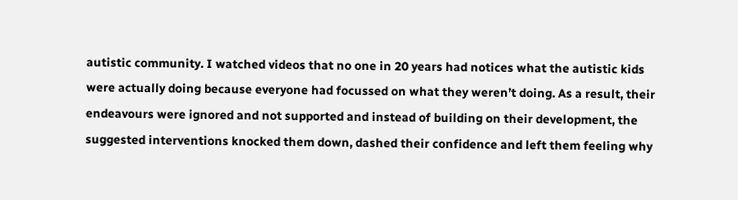autistic community. I watched videos that no one in 20 years had notices what the autistic kids were actually doing because everyone had focussed on what they weren’t doing. As a result, their endeavours were ignored and not supported and instead of building on their development, the suggested interventions knocked them down, dashed their confidence and left them feeling why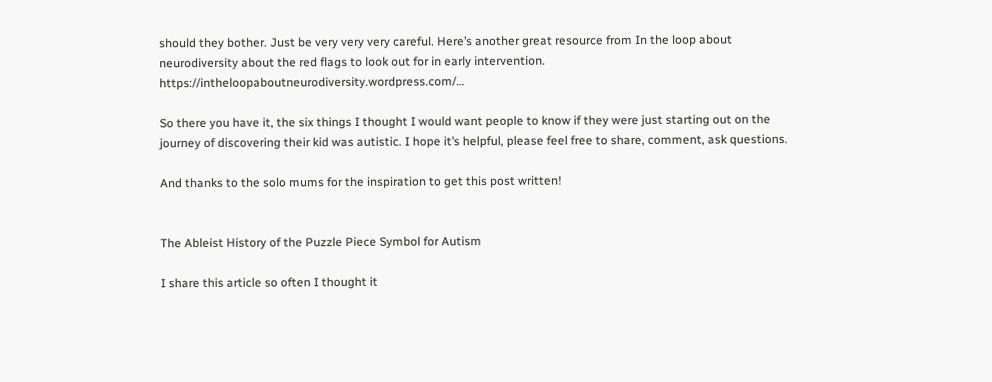should they bother. Just be very very very careful. Here’s another great resource from In the loop about neurodiversity about the red flags to look out for in early intervention. https://intheloopaboutneurodiversity.wordpress.com/…

So there you have it, the six things I thought I would want people to know if they were just starting out on the journey of discovering their kid was autistic. I hope it’s helpful, please feel free to share, comment, ask questions.

And thanks to the solo mums for the inspiration to get this post written!


The Ableist History of the Puzzle Piece Symbol for Autism

I share this article so often I thought it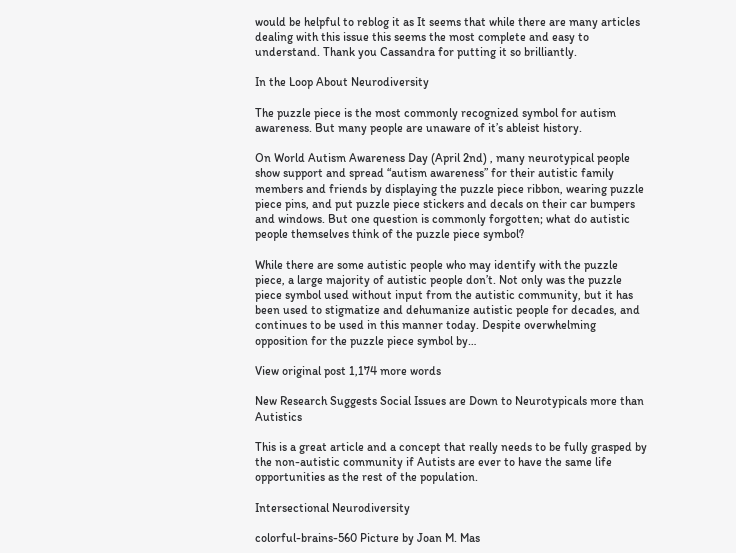would be helpful to reblog it as It seems that while there are many articles dealing with this issue this seems the most complete and easy to understand. Thank you Cassandra for putting it so brilliantly.

In the Loop About Neurodiversity

The puzzle piece is the most commonly recognized symbol for autism awareness. But many people are unaware of it’s ableist history.

On World Autism Awareness Day (April 2nd) , many neurotypical people show support and spread “autism awareness” for their autistic family members and friends by displaying the puzzle piece ribbon, wearing puzzle piece pins, and put puzzle piece stickers and decals on their car bumpers and windows. But one question is commonly forgotten; what do autistic people themselves think of the puzzle piece symbol?

While there are some autistic people who may identify with the puzzle piece, a large majority of autistic people don’t. Not only was the puzzle piece symbol used without input from the autistic community, but it has been used to stigmatize and dehumanize autistic people for decades, and continues to be used in this manner today. Despite overwhelming opposition for the puzzle piece symbol by…

View original post 1,174 more words

New Research Suggests Social Issues are Down to Neurotypicals more than Autistics

This is a great article and a concept that really needs to be fully grasped by the non-autistic community if Autists are ever to have the same life opportunities as the rest of the population.

Intersectional Neurodiversity

colorful-brains-560 Picture by Joan M. Mas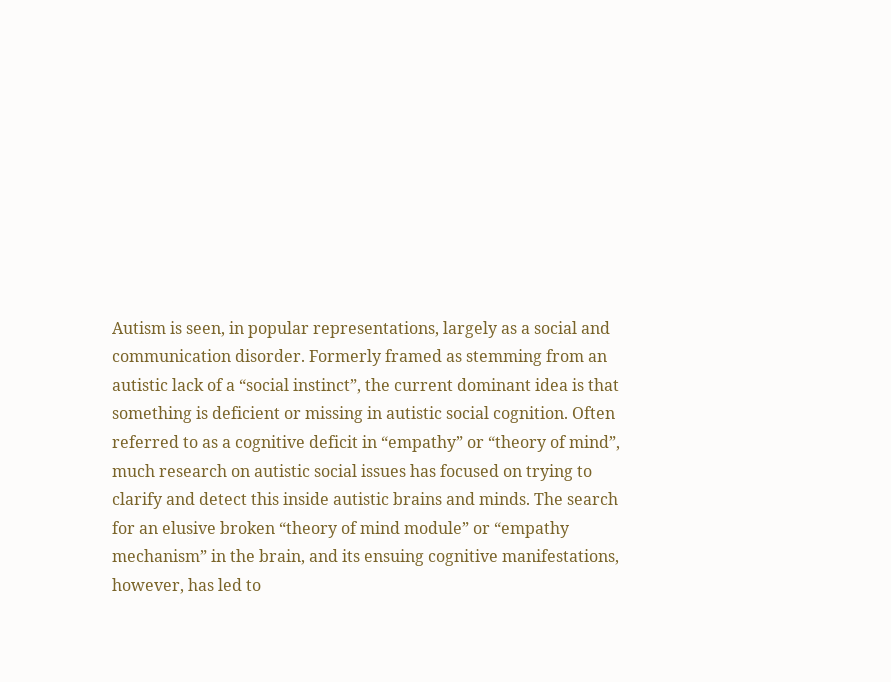Autism is seen, in popular representations, largely as a social and communication disorder. Formerly framed as stemming from an autistic lack of a “social instinct”, the current dominant idea is that something is deficient or missing in autistic social cognition. Often referred to as a cognitive deficit in “empathy” or “theory of mind”, much research on autistic social issues has focused on trying to clarify and detect this inside autistic brains and minds. The search for an elusive broken “theory of mind module” or “empathy mechanism” in the brain, and its ensuing cognitive manifestations, however, has led to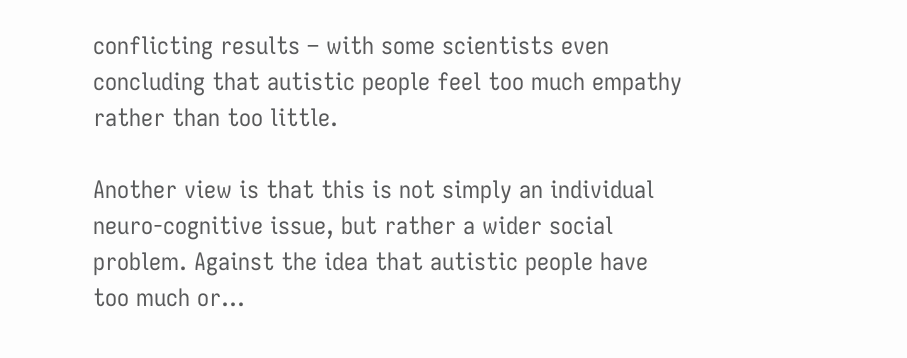conflicting results – with some scientists even concluding that autistic people feel too much empathy rather than too little.

Another view is that this is not simply an individual neuro-cognitive issue, but rather a wider social problem. Against the idea that autistic people have too much or…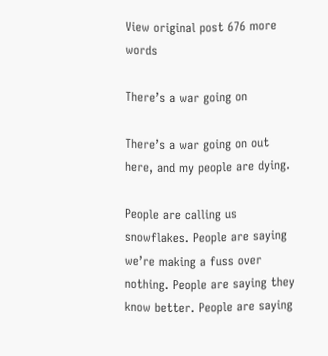View original post 676 more words

There’s a war going on

There’s a war going on out here, and my people are dying.

People are calling us snowflakes. People are saying we’re making a fuss over nothing. People are saying they know better. People are saying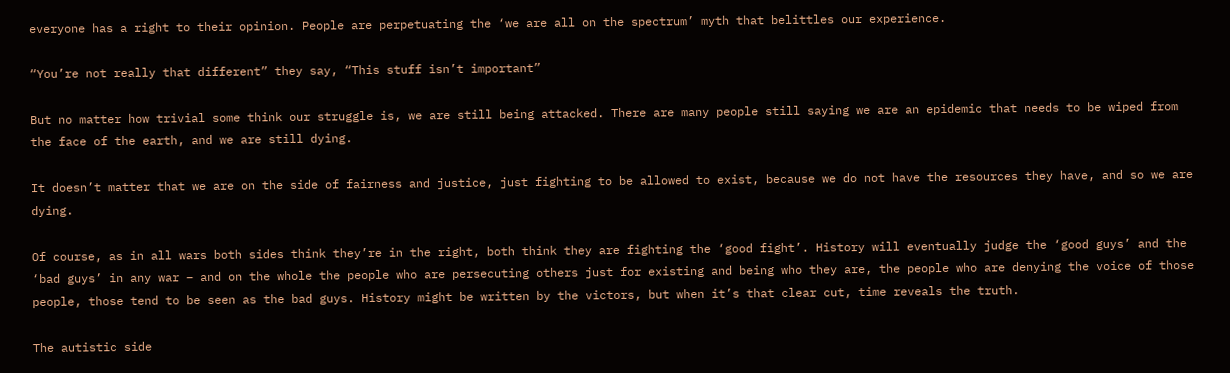everyone has a right to their opinion. People are perpetuating the ‘we are all on the spectrum’ myth that belittles our experience.

“You’re not really that different” they say, “This stuff isn’t important”

But no matter how trivial some think our struggle is, we are still being attacked. There are many people still saying we are an epidemic that needs to be wiped from the face of the earth, and we are still dying.

It doesn’t matter that we are on the side of fairness and justice, just fighting to be allowed to exist, because we do not have the resources they have, and so we are dying.

Of course, as in all wars both sides think they’re in the right, both think they are fighting the ‘good fight’. History will eventually judge the ‘good guys’ and the ‘bad guys’ in any war – and on the whole the people who are persecuting others just for existing and being who they are, the people who are denying the voice of those people, those tend to be seen as the bad guys. History might be written by the victors, but when it’s that clear cut, time reveals the truth.

The autistic side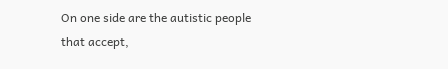On one side are the autistic people that accept,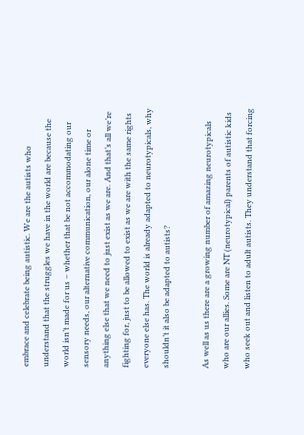embrace and celebrate being autistic. We are the autists who understand that the struggles we have in the world are because the world isn’t made for us – whether that be not accommodating our sensory needs, our alternative communication, our alone time or anything else that we need to just exist as we are. And that’s all we’re fighting for, just to be allowed to exist as we are with the same rights everyone else has. The world is already adapted to neurotypicals, why shouldn’t it also be adapted to autists?

As well as us there are a growing number of amazing neurotypicals who are our allies. Some are NT (neurotypical) parents of autistic kids who seek out and listen to adult autists. They understand that forcing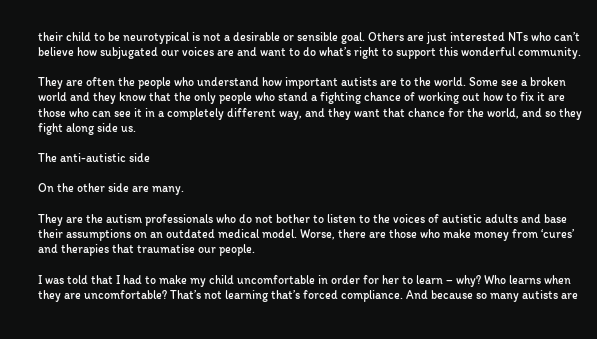their child to be neurotypical is not a desirable or sensible goal. Others are just interested NTs who can’t believe how subjugated our voices are and want to do what’s right to support this wonderful community.

They are often the people who understand how important autists are to the world. Some see a broken world and they know that the only people who stand a fighting chance of working out how to fix it are those who can see it in a completely different way, and they want that chance for the world, and so they fight along side us.

The anti-autistic side

On the other side are many.

They are the autism professionals who do not bother to listen to the voices of autistic adults and base their assumptions on an outdated medical model. Worse, there are those who make money from ‘cures’ and therapies that traumatise our people.

I was told that I had to make my child uncomfortable in order for her to learn – why? Who learns when they are uncomfortable? That’s not learning that’s forced compliance. And because so many autists are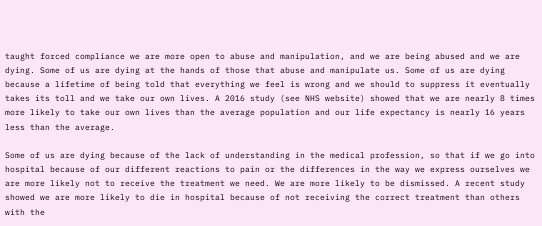taught forced compliance we are more open to abuse and manipulation, and we are being abused and we are dying. Some of us are dying at the hands of those that abuse and manipulate us. Some of us are dying because a lifetime of being told that everything we feel is wrong and we should to suppress it eventually takes its toll and we take our own lives. A 2016 study (see NHS website) showed that we are nearly 8 times more likely to take our own lives than the average population and our life expectancy is nearly 16 years less than the average.

Some of us are dying because of the lack of understanding in the medical profession, so that if we go into hospital because of our different reactions to pain or the differences in the way we express ourselves we are more likely not to receive the treatment we need. We are more likely to be dismissed. A recent study showed we are more likely to die in hospital because of not receiving the correct treatment than others with the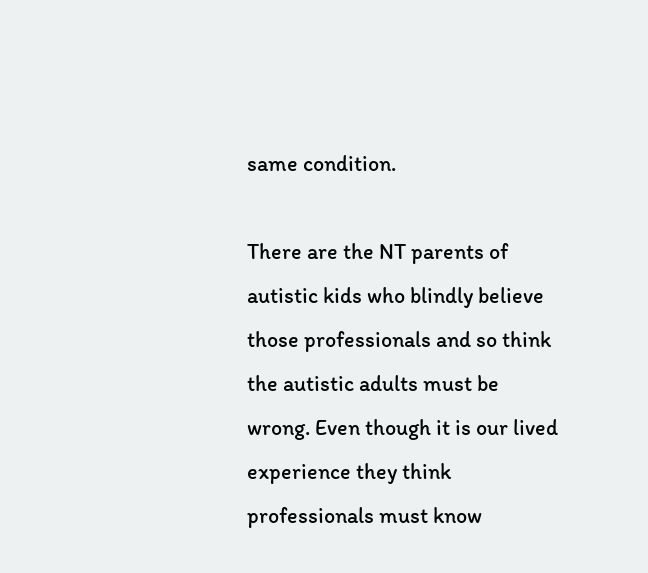same condition.

There are the NT parents of autistic kids who blindly believe those professionals and so think the autistic adults must be wrong. Even though it is our lived experience they think professionals must know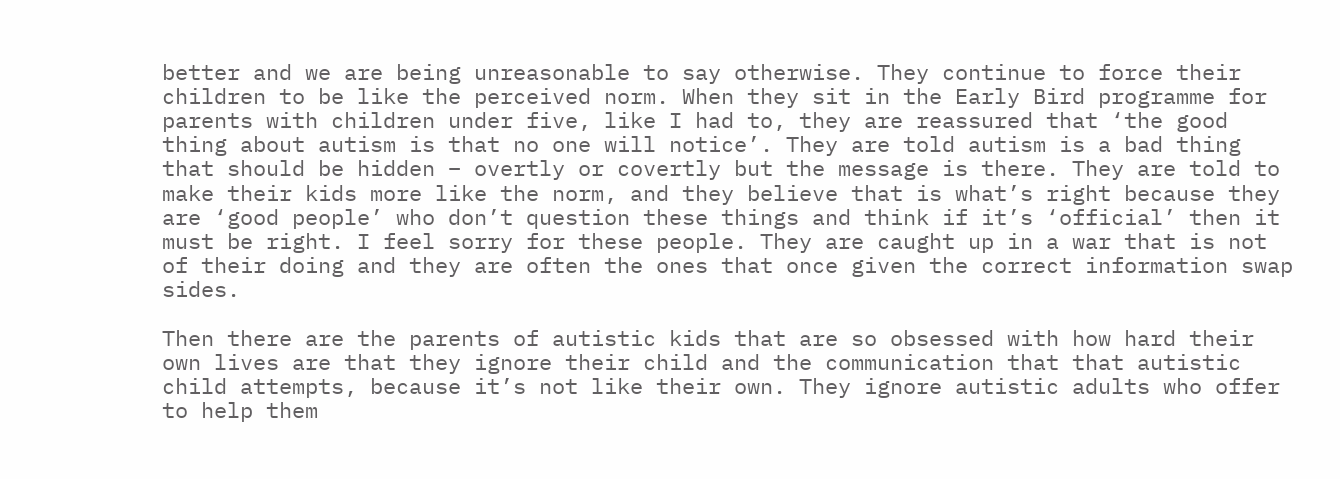better and we are being unreasonable to say otherwise. They continue to force their children to be like the perceived norm. When they sit in the Early Bird programme for parents with children under five, like I had to, they are reassured that ‘the good thing about autism is that no one will notice’. They are told autism is a bad thing that should be hidden – overtly or covertly but the message is there. They are told to make their kids more like the norm, and they believe that is what’s right because they are ‘good people’ who don’t question these things and think if it’s ‘official’ then it must be right. I feel sorry for these people. They are caught up in a war that is not of their doing and they are often the ones that once given the correct information swap sides.

Then there are the parents of autistic kids that are so obsessed with how hard their own lives are that they ignore their child and the communication that that autistic child attempts, because it’s not like their own. They ignore autistic adults who offer to help them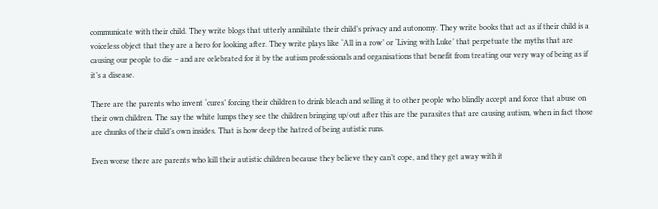communicate with their child. They write blogs that utterly annihilate their child’s privacy and autonomy. They write books that act as if their child is a voiceless object that they are a hero for looking after. They write plays like ‘All in a row’ or ‘Living with Luke’ that perpetuate the myths that are causing our people to die – and are celebrated for it by the autism professionals and organisations that benefit from treating our very way of being as if it’s a disease.

There are the parents who invent ‘cures’ forcing their children to drink bleach and selling it to other people who blindly accept and force that abuse on their own children. The say the white lumps they see the children bringing up/out after this are the parasites that are causing autism, when in fact those are chunks of their child’s own insides. That is how deep the hatred of being autistic runs.

Even worse there are parents who kill their autistic children because they believe they can’t cope, and they get away with it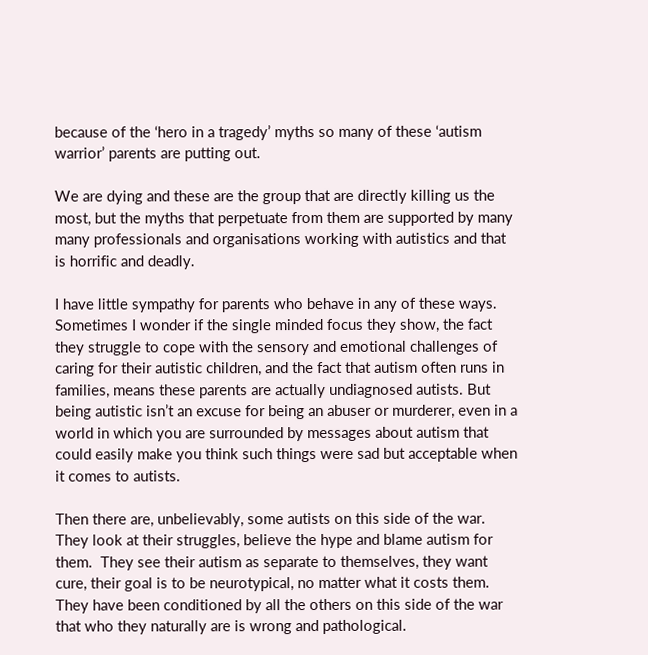because of the ‘hero in a tragedy’ myths so many of these ‘autism warrior’ parents are putting out.

We are dying and these are the group that are directly killing us the most, but the myths that perpetuate from them are supported by many many professionals and organisations working with autistics and that is horrific and deadly.

I have little sympathy for parents who behave in any of these ways. Sometimes I wonder if the single minded focus they show, the fact they struggle to cope with the sensory and emotional challenges of caring for their autistic children, and the fact that autism often runs in families, means these parents are actually undiagnosed autists. But being autistic isn’t an excuse for being an abuser or murderer, even in a world in which you are surrounded by messages about autism that could easily make you think such things were sad but acceptable when it comes to autists.

Then there are, unbelievably, some autists on this side of the war. They look at their struggles, believe the hype and blame autism for them.  They see their autism as separate to themselves, they want cure, their goal is to be neurotypical, no matter what it costs them. They have been conditioned by all the others on this side of the war that who they naturally are is wrong and pathological.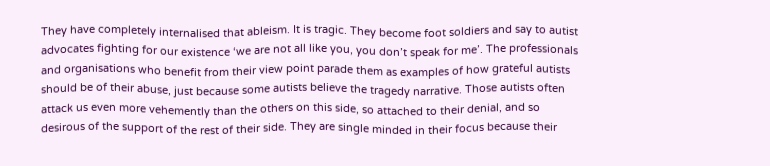They have completely internalised that ableism. It is tragic. They become foot soldiers and say to autist advocates fighting for our existence ‘we are not all like you, you don’t speak for me’. The professionals and organisations who benefit from their view point parade them as examples of how grateful autists should be of their abuse, just because some autists believe the tragedy narrative. Those autists often attack us even more vehemently than the others on this side, so attached to their denial, and so desirous of the support of the rest of their side. They are single minded in their focus because their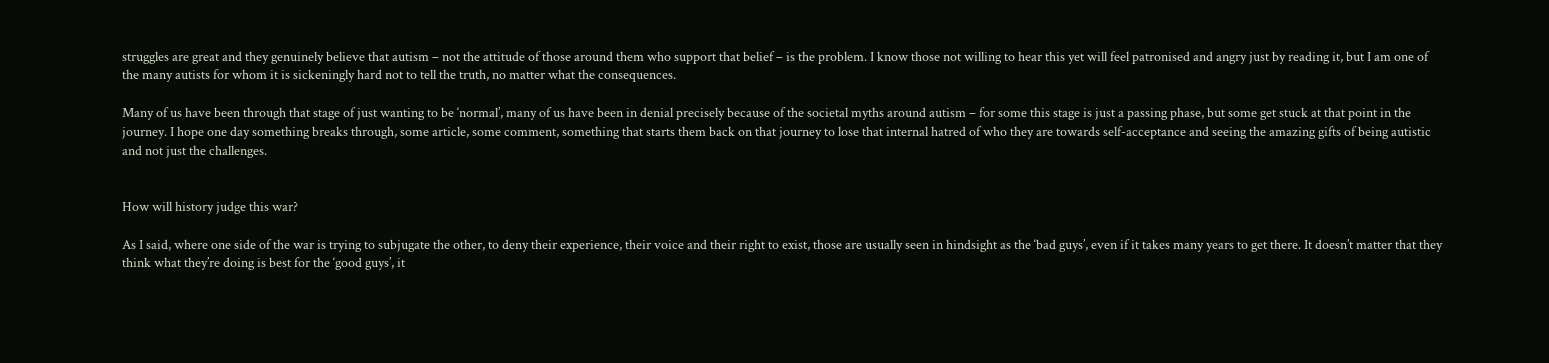struggles are great and they genuinely believe that autism – not the attitude of those around them who support that belief – is the problem. I know those not willing to hear this yet will feel patronised and angry just by reading it, but I am one of the many autists for whom it is sickeningly hard not to tell the truth, no matter what the consequences.

Many of us have been through that stage of just wanting to be ‘normal’, many of us have been in denial precisely because of the societal myths around autism – for some this stage is just a passing phase, but some get stuck at that point in the journey. I hope one day something breaks through, some article, some comment, something that starts them back on that journey to lose that internal hatred of who they are towards self-acceptance and seeing the amazing gifts of being autistic and not just the challenges.


How will history judge this war?

As I said, where one side of the war is trying to subjugate the other, to deny their experience, their voice and their right to exist, those are usually seen in hindsight as the ‘bad guys’, even if it takes many years to get there. It doesn’t matter that they think what they’re doing is best for the ‘good guys’, it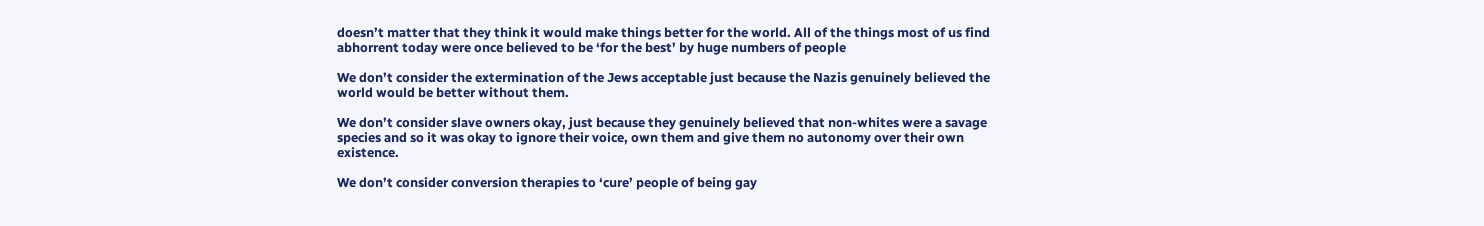doesn’t matter that they think it would make things better for the world. All of the things most of us find abhorrent today were once believed to be ‘for the best’ by huge numbers of people

We don’t consider the extermination of the Jews acceptable just because the Nazis genuinely believed the world would be better without them.

We don’t consider slave owners okay, just because they genuinely believed that non-whites were a savage species and so it was okay to ignore their voice, own them and give them no autonomy over their own existence.

We don’t consider conversion therapies to ‘cure’ people of being gay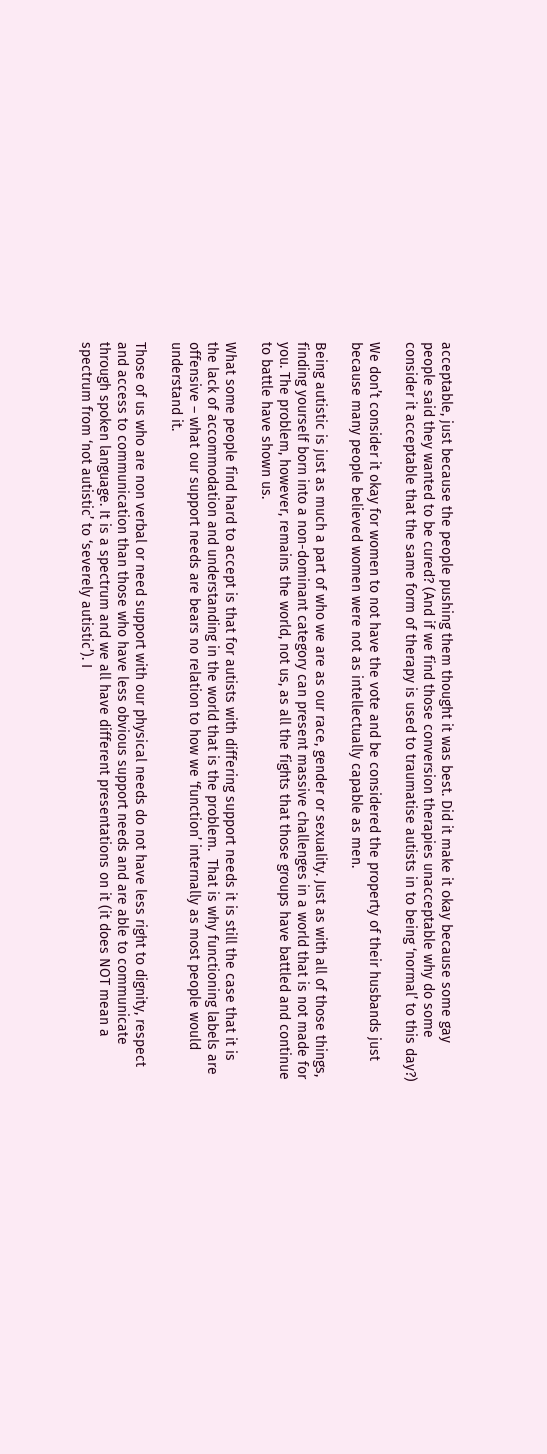acceptable, just because the people pushing them thought it was best. Did it make it okay because some gay people said they wanted to be cured? (And if we find those conversion therapies unacceptable why do some consider it acceptable that the same form of therapy is used to traumatise autists in to being ‘normal’ to this day?)

We don’t consider it okay for women to not have the vote and be considered the property of their husbands just because many people believed women were not as intellectually capable as men.

Being autistic is just as much a part of who we are as our race, gender or sexuality. Just as with all of those things, finding yourself born into a non-dominant category can present massive challenges in a world that is not made for you. The problem, however, remains the world, not us, as all the fights that those groups have battled and continue to battle have shown us.

What some people find hard to accept is that for autists with differing support needs it is still the case that it is the lack of accommodation and understanding in the world that is the problem.  That is why functioning labels are offensive – what our support needs are bears no relation to how we ‘function’ internally as most people would understand it.

Those of us who are non verbal or need support with our physical needs do not have less right to dignity, respect and access to communication than those who have less obvious support needs and are able to communicate through spoken language. It is a spectrum and we all have different presentations on it (it does NOT mean a spectrum from ‘not autistic’ to ‘severely autistic’). I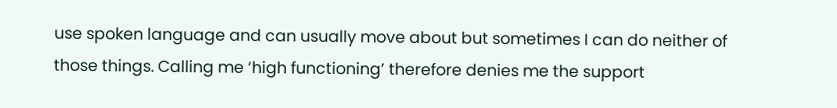use spoken language and can usually move about but sometimes I can do neither of those things. Calling me ‘high functioning’ therefore denies me the support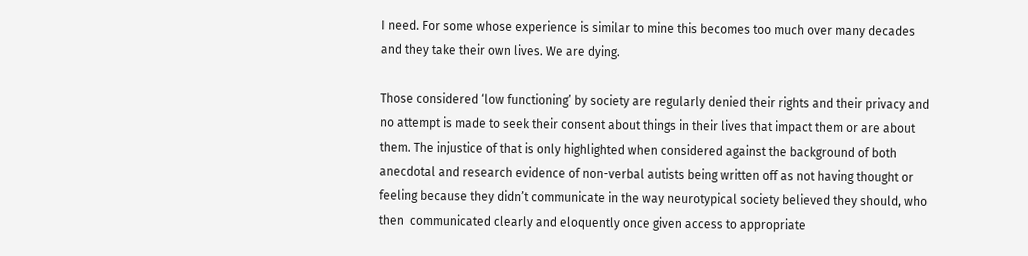I need. For some whose experience is similar to mine this becomes too much over many decades and they take their own lives. We are dying.

Those considered ‘low functioning’ by society are regularly denied their rights and their privacy and no attempt is made to seek their consent about things in their lives that impact them or are about them. The injustice of that is only highlighted when considered against the background of both anecdotal and research evidence of non-verbal autists being written off as not having thought or feeling because they didn’t communicate in the way neurotypical society believed they should, who then  communicated clearly and eloquently once given access to appropriate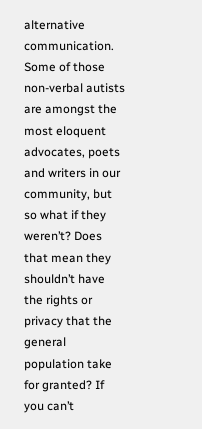alternative communication. Some of those non-verbal autists are amongst the most eloquent advocates, poets and writers in our community, but so what if they weren’t? Does that mean they shouldn’t have the rights or privacy that the general population take for granted? If you can’t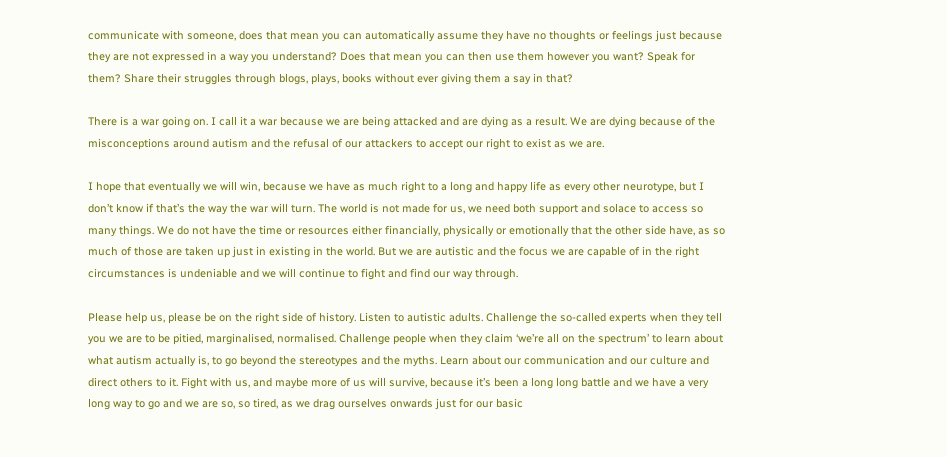communicate with someone, does that mean you can automatically assume they have no thoughts or feelings just because they are not expressed in a way you understand? Does that mean you can then use them however you want? Speak for them? Share their struggles through blogs, plays, books without ever giving them a say in that?

There is a war going on. I call it a war because we are being attacked and are dying as a result. We are dying because of the misconceptions around autism and the refusal of our attackers to accept our right to exist as we are.

I hope that eventually we will win, because we have as much right to a long and happy life as every other neurotype, but I don’t know if that’s the way the war will turn. The world is not made for us, we need both support and solace to access so many things. We do not have the time or resources either financially, physically or emotionally that the other side have, as so much of those are taken up just in existing in the world. But we are autistic and the focus we are capable of in the right circumstances is undeniable and we will continue to fight and find our way through.

Please help us, please be on the right side of history. Listen to autistic adults. Challenge the so-called experts when they tell you we are to be pitied, marginalised, normalised. Challenge people when they claim ‘we’re all on the spectrum’ to learn about what autism actually is, to go beyond the stereotypes and the myths. Learn about our communication and our culture and direct others to it. Fight with us, and maybe more of us will survive, because it’s been a long long battle and we have a very long way to go and we are so, so tired, as we drag ourselves onwards just for our basic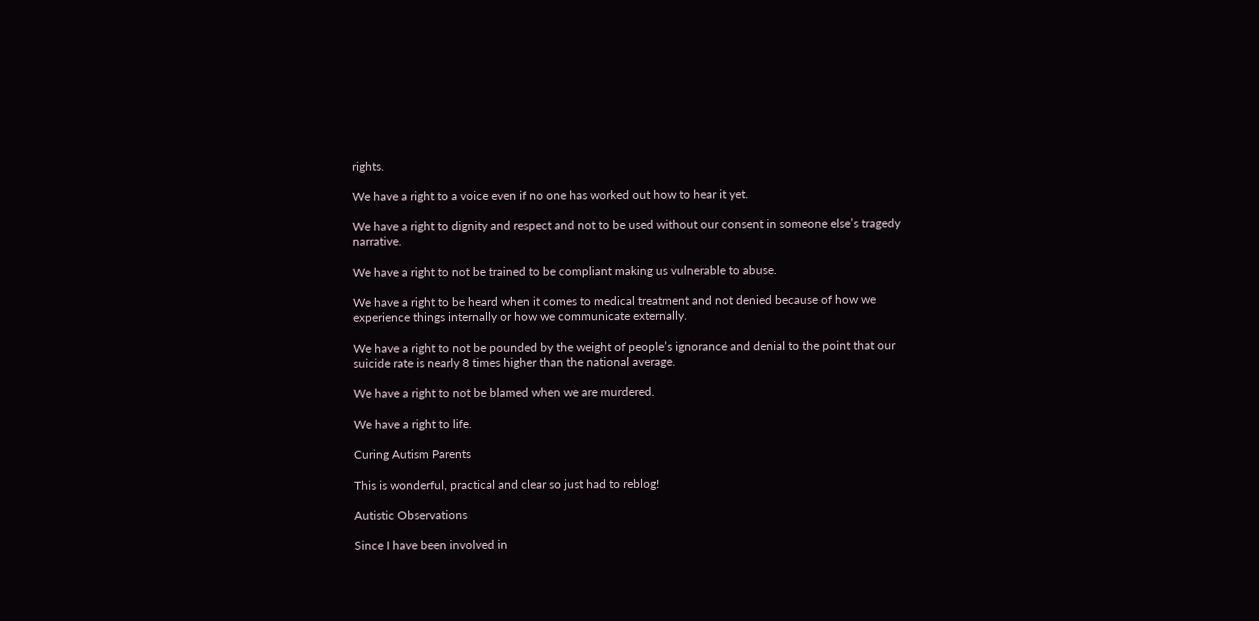rights.

We have a right to a voice even if no one has worked out how to hear it yet.

We have a right to dignity and respect and not to be used without our consent in someone else’s tragedy narrative.

We have a right to not be trained to be compliant making us vulnerable to abuse.

We have a right to be heard when it comes to medical treatment and not denied because of how we experience things internally or how we communicate externally.

We have a right to not be pounded by the weight of people’s ignorance and denial to the point that our suicide rate is nearly 8 times higher than the national average.

We have a right to not be blamed when we are murdered.

We have a right to life.

Curing Autism Parents

This is wonderful, practical and clear so just had to reblog!

Autistic Observations

Since I have been involved in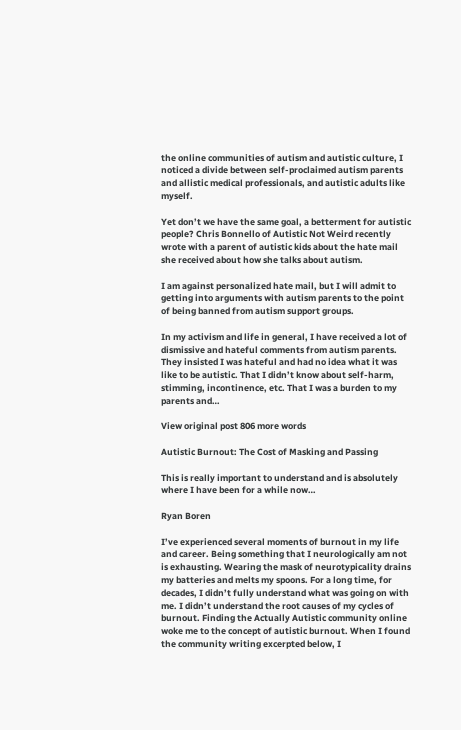the online communities of autism and autistic culture, I noticed a divide between self-proclaimed autism parents and allistic medical professionals, and autistic adults like myself.

Yet don’t we have the same goal, a betterment for autistic people? Chris Bonnello of Autistic Not Weird recently wrote with a parent of autistic kids about the hate mail she received about how she talks about autism.

I am against personalized hate mail, but I will admit to getting into arguments with autism parents to the point of being banned from autism support groups.

In my activism and life in general, I have received a lot of dismissive and hateful comments from autism parents. They insisted I was hateful and had no idea what it was like to be autistic. That I didn’t know about self-harm, stimming, incontinence, etc. That I was a burden to my parents and…

View original post 806 more words

Autistic Burnout: The Cost of Masking and Passing

This is really important to understand and is absolutely where I have been for a while now…

Ryan Boren

I’ve experienced several moments of burnout in my life and career. Being something that I neurologically am not is exhausting. Wearing the mask of neurotypicality drains my batteries and melts my spoons. For a long time, for decades, I didn’t fully understand what was going on with me. I didn’t understand the root causes of my cycles of burnout. Finding the Actually Autistic community online woke me to the concept of autistic burnout. When I found the community writing excerpted below, I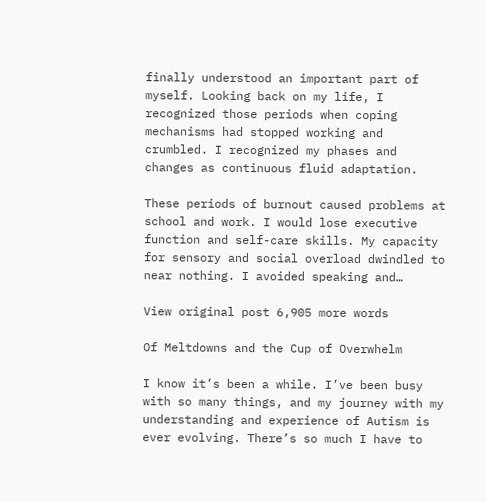finally understood an important part of myself. Looking back on my life, I recognized those periods when coping mechanisms had stopped working and crumbled. I recognized my phases and changes as continuous fluid adaptation.

These periods of burnout caused problems at school and work. I would lose executive function and self-care skills. My capacity for sensory and social overload dwindled to near nothing. I avoided speaking and…

View original post 6,905 more words

Of Meltdowns and the Cup of Overwhelm

I know it’s been a while. I’ve been busy with so many things, and my journey with my understanding and experience of Autism is ever evolving. There’s so much I have to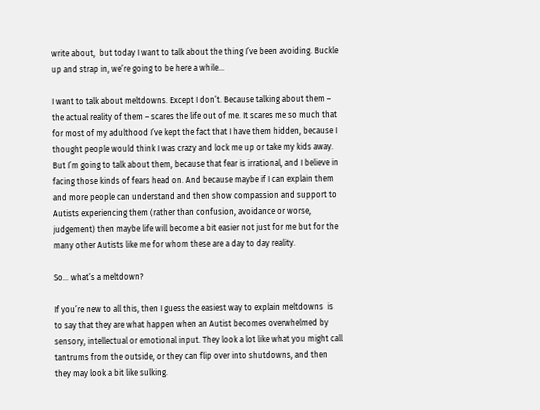write about,  but today I want to talk about the thing I’ve been avoiding. Buckle up and strap in, we’re going to be here a while…

I want to talk about meltdowns. Except I don’t. Because talking about them – the actual reality of them – scares the life out of me. It scares me so much that for most of my adulthood I’ve kept the fact that I have them hidden, because I thought people would think I was crazy and lock me up or take my kids away. But I’m going to talk about them, because that fear is irrational, and I believe in facing those kinds of fears head on. And because maybe if I can explain them and more people can understand and then show compassion and support to Autists experiencing them (rather than confusion, avoidance or worse, judgement) then maybe life will become a bit easier not just for me but for the many other Autists like me for whom these are a day to day reality.

So… what’s a meltdown?

If you’re new to all this, then I guess the easiest way to explain meltdowns  is to say that they are what happen when an Autist becomes overwhelmed by sensory, intellectual or emotional input. They look a lot like what you might call tantrums from the outside, or they can flip over into shutdowns, and then they may look a bit like sulking.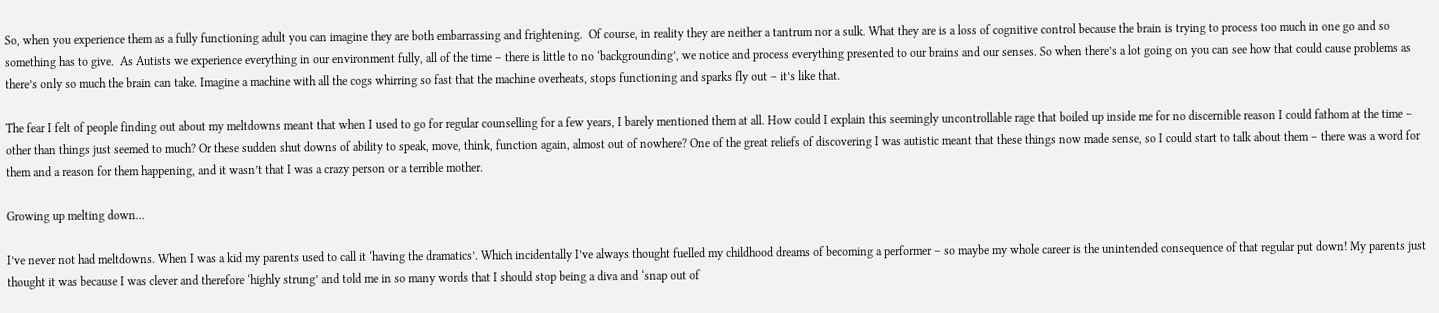So, when you experience them as a fully functioning adult you can imagine they are both embarrassing and frightening.  Of course, in reality they are neither a tantrum nor a sulk. What they are is a loss of cognitive control because the brain is trying to process too much in one go and so something has to give.  As Autists we experience everything in our environment fully, all of the time – there is little to no ‘backgrounding’, we notice and process everything presented to our brains and our senses. So when there’s a lot going on you can see how that could cause problems as there’s only so much the brain can take. Imagine a machine with all the cogs whirring so fast that the machine overheats, stops functioning and sparks fly out – it’s like that.

The fear I felt of people finding out about my meltdowns meant that when I used to go for regular counselling for a few years, I barely mentioned them at all. How could I explain this seemingly uncontrollable rage that boiled up inside me for no discernible reason I could fathom at the time – other than things just seemed to much? Or these sudden shut downs of ability to speak, move, think, function again, almost out of nowhere? One of the great reliefs of discovering I was autistic meant that these things now made sense, so I could start to talk about them – there was a word for them and a reason for them happening, and it wasn’t that I was a crazy person or a terrible mother.

Growing up melting down…

I’ve never not had meltdowns. When I was a kid my parents used to call it ‘having the dramatics’. Which incidentally I’ve always thought fuelled my childhood dreams of becoming a performer – so maybe my whole career is the unintended consequence of that regular put down! My parents just thought it was because I was clever and therefore ‘highly strung’ and told me in so many words that I should stop being a diva and ‘snap out of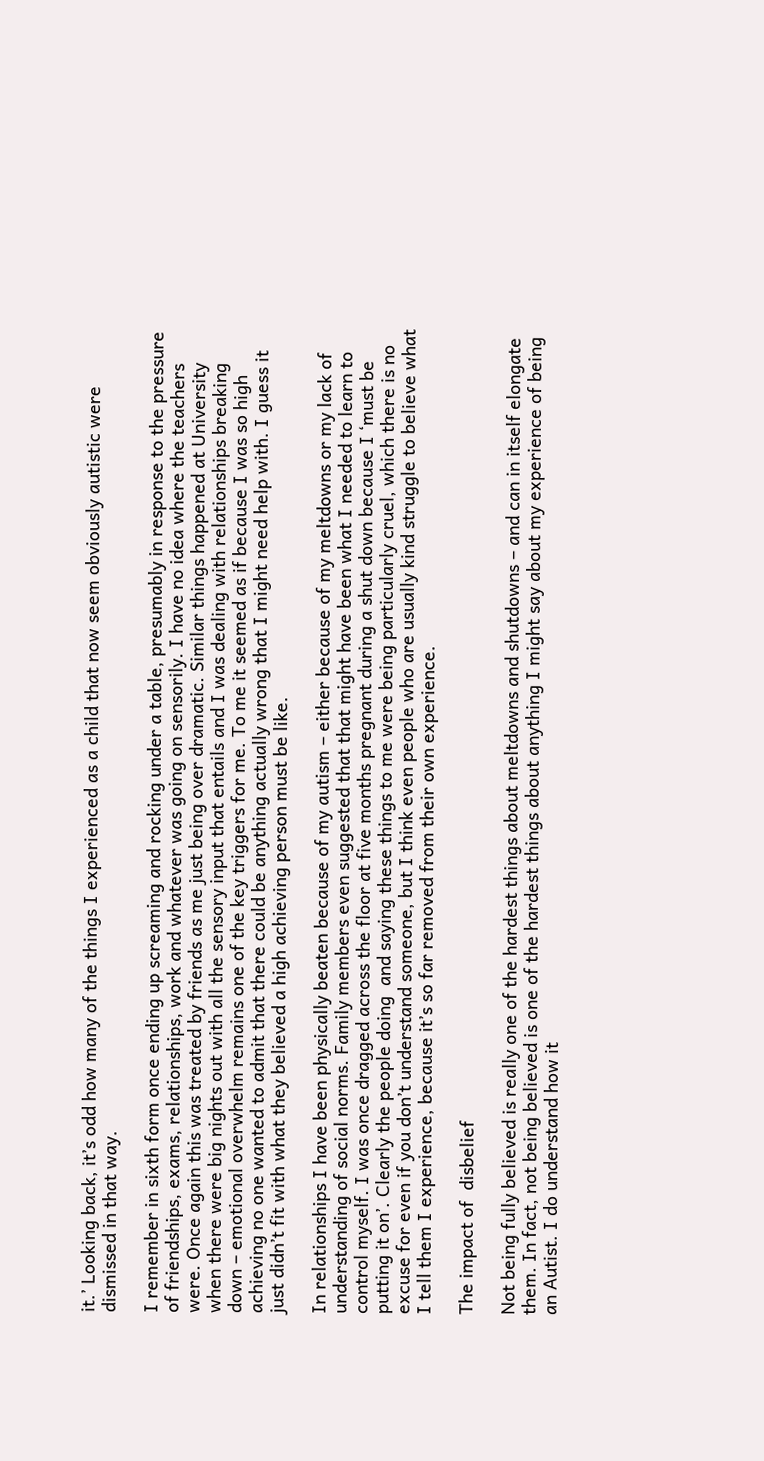it.’ Looking back, it’s odd how many of the things I experienced as a child that now seem obviously autistic were dismissed in that way.

I remember in sixth form once ending up screaming and rocking under a table, presumably in response to the pressure of friendships, exams, relationships, work and whatever was going on sensorily. I have no idea where the teachers were. Once again this was treated by friends as me just being over dramatic. Similar things happened at University when there were big nights out with all the sensory input that entails and I was dealing with relationships breaking down – emotional overwhelm remains one of the key triggers for me. To me it seemed as if because I was so high achieving no one wanted to admit that there could be anything actually wrong that I might need help with. I guess it just didn’t fit with what they believed a high achieving person must be like.

In relationships I have been physically beaten because of my autism – either because of my meltdowns or my lack of understanding of social norms. Family members even suggested that that might have been what I needed to learn to control myself. I was once dragged across the floor at five months pregnant during a shut down because I ‘must be putting it on’. Clearly the people doing  and saying these things to me were being particularly cruel, which there is no excuse for even if you don’t understand someone, but I think even people who are usually kind struggle to believe what I tell them I experience, because it’s so far removed from their own experience.

The impact of  disbelief

Not being fully believed is really one of the hardest things about meltdowns and shutdowns – and can in itself elongate them. In fact, not being believed is one of the hardest things about anything I might say about my experience of being an Autist. I do understand how it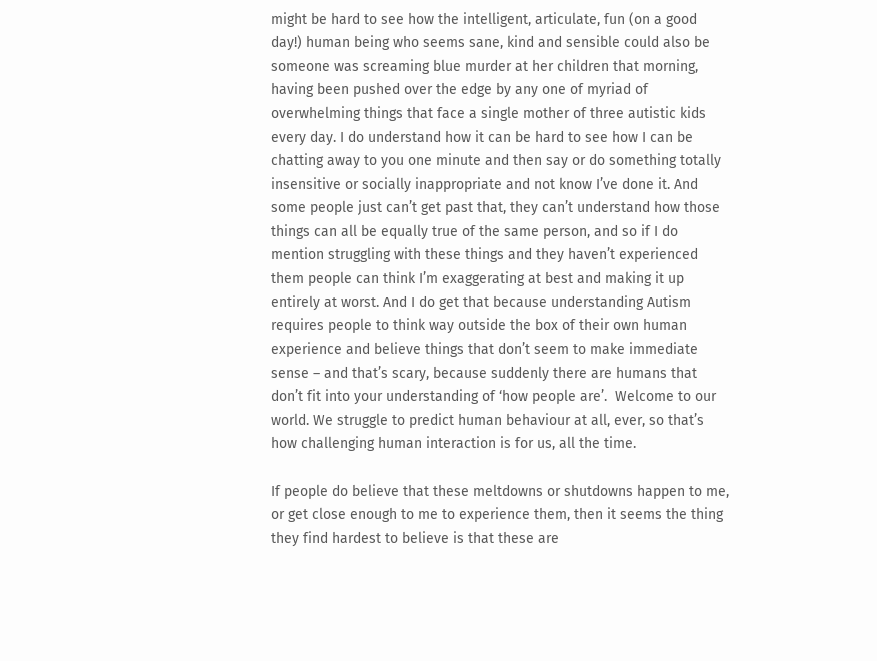might be hard to see how the intelligent, articulate, fun (on a good day!) human being who seems sane, kind and sensible could also be someone was screaming blue murder at her children that morning, having been pushed over the edge by any one of myriad of overwhelming things that face a single mother of three autistic kids every day. I do understand how it can be hard to see how I can be chatting away to you one minute and then say or do something totally insensitive or socially inappropriate and not know I’ve done it. And some people just can’t get past that, they can’t understand how those things can all be equally true of the same person, and so if I do mention struggling with these things and they haven’t experienced them people can think I’m exaggerating at best and making it up entirely at worst. And I do get that because understanding Autism requires people to think way outside the box of their own human experience and believe things that don’t seem to make immediate sense – and that’s scary, because suddenly there are humans that don’t fit into your understanding of ‘how people are’.  Welcome to our world. We struggle to predict human behaviour at all, ever, so that’s how challenging human interaction is for us, all the time.

If people do believe that these meltdowns or shutdowns happen to me, or get close enough to me to experience them, then it seems the thing they find hardest to believe is that these are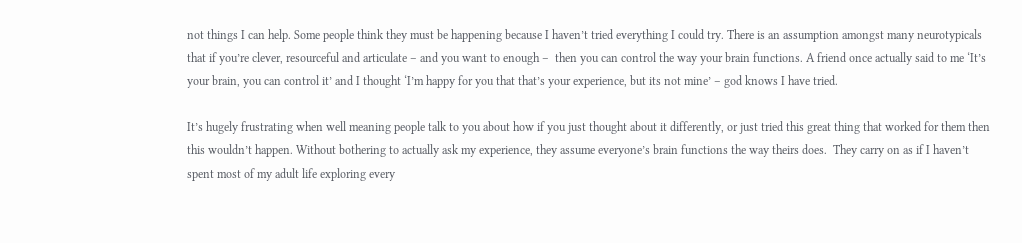not things I can help. Some people think they must be happening because I haven’t tried everything I could try. There is an assumption amongst many neurotypicals that if you’re clever, resourceful and articulate – and you want to enough –  then you can control the way your brain functions. A friend once actually said to me ‘It’s your brain, you can control it’ and I thought ‘I’m happy for you that that’s your experience, but its not mine’ – god knows I have tried.

It’s hugely frustrating when well meaning people talk to you about how if you just thought about it differently, or just tried this great thing that worked for them then this wouldn’t happen. Without bothering to actually ask my experience, they assume everyone’s brain functions the way theirs does.  They carry on as if I haven’t spent most of my adult life exploring every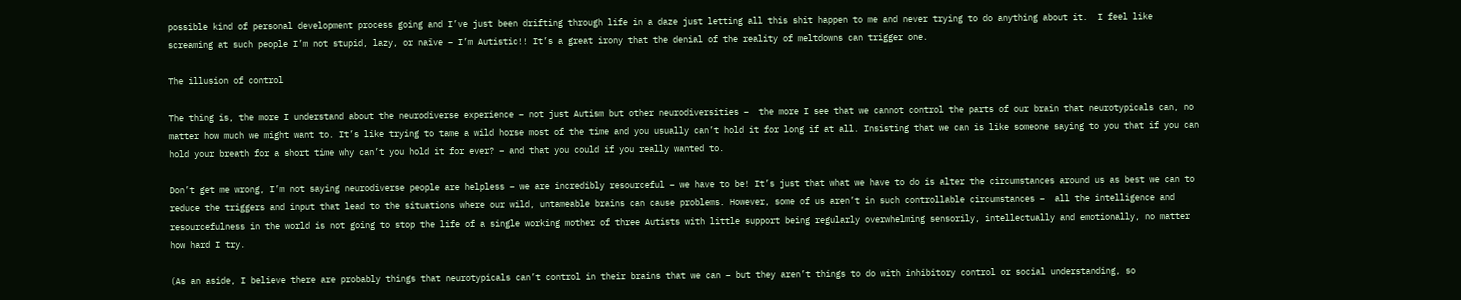possible kind of personal development process going and I’ve just been drifting through life in a daze just letting all this shit happen to me and never trying to do anything about it.  I feel like screaming at such people I’m not stupid, lazy, or naïve – I’m Autistic!! It’s a great irony that the denial of the reality of meltdowns can trigger one.

The illusion of control

The thing is, the more I understand about the neurodiverse experience – not just Autism but other neurodiversities –  the more I see that we cannot control the parts of our brain that neurotypicals can, no matter how much we might want to. It’s like trying to tame a wild horse most of the time and you usually can’t hold it for long if at all. Insisting that we can is like someone saying to you that if you can hold your breath for a short time why can’t you hold it for ever? – and that you could if you really wanted to.

Don’t get me wrong, I’m not saying neurodiverse people are helpless – we are incredibly resourceful – we have to be! It’s just that what we have to do is alter the circumstances around us as best we can to reduce the triggers and input that lead to the situations where our wild, untameable brains can cause problems. However, some of us aren’t in such controllable circumstances –  all the intelligence and resourcefulness in the world is not going to stop the life of a single working mother of three Autists with little support being regularly overwhelming sensorily, intellectually and emotionally, no matter how hard I try.

(As an aside, I believe there are probably things that neurotypicals can’t control in their brains that we can – but they aren’t things to do with inhibitory control or social understanding, so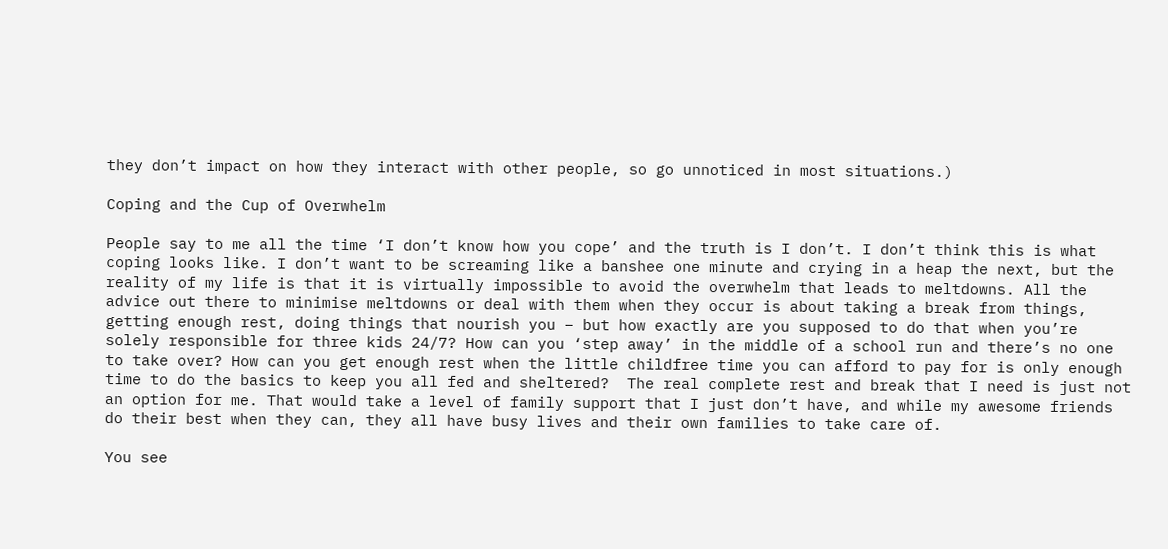they don’t impact on how they interact with other people, so go unnoticed in most situations.)

Coping and the Cup of Overwhelm

People say to me all the time ‘I don’t know how you cope’ and the truth is I don’t. I don’t think this is what coping looks like. I don’t want to be screaming like a banshee one minute and crying in a heap the next, but the reality of my life is that it is virtually impossible to avoid the overwhelm that leads to meltdowns. All the advice out there to minimise meltdowns or deal with them when they occur is about taking a break from things, getting enough rest, doing things that nourish you – but how exactly are you supposed to do that when you’re solely responsible for three kids 24/7? How can you ‘step away’ in the middle of a school run and there’s no one to take over? How can you get enough rest when the little childfree time you can afford to pay for is only enough time to do the basics to keep you all fed and sheltered?  The real complete rest and break that I need is just not an option for me. That would take a level of family support that I just don’t have, and while my awesome friends do their best when they can, they all have busy lives and their own families to take care of.

You see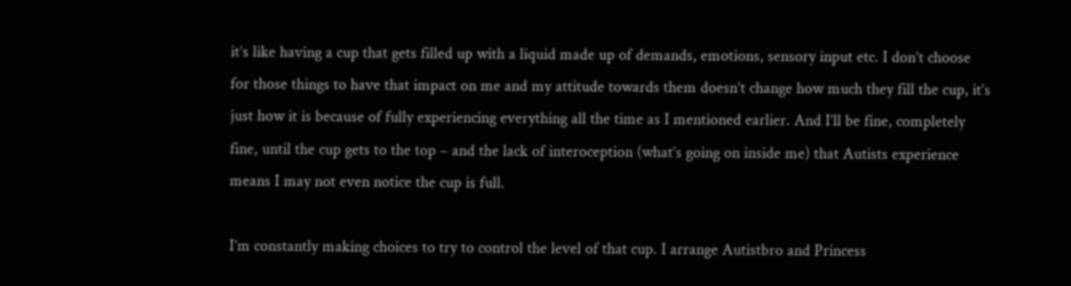it’s like having a cup that gets filled up with a liquid made up of demands, emotions, sensory input etc. I don’t choose for those things to have that impact on me and my attitude towards them doesn’t change how much they fill the cup, it’s just how it is because of fully experiencing everything all the time as I mentioned earlier. And I’ll be fine, completely fine, until the cup gets to the top – and the lack of interoception (what’s going on inside me) that Autists experience means I may not even notice the cup is full.

I’m constantly making choices to try to control the level of that cup. I arrange Autistbro and Princess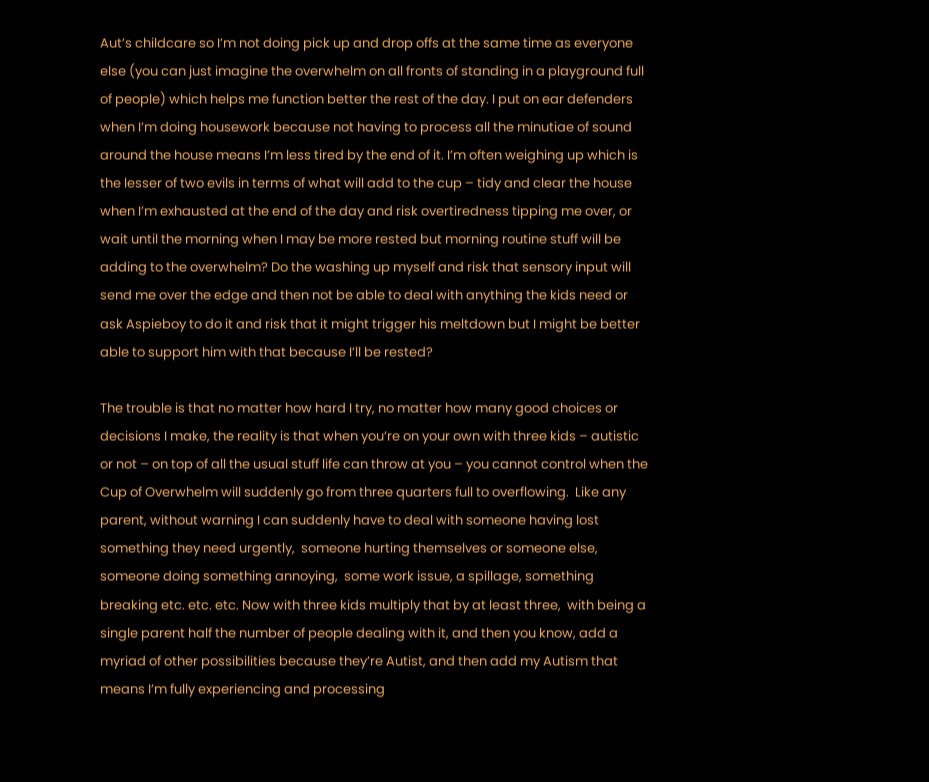Aut’s childcare so I’m not doing pick up and drop offs at the same time as everyone else (you can just imagine the overwhelm on all fronts of standing in a playground full of people) which helps me function better the rest of the day. I put on ear defenders when I’m doing housework because not having to process all the minutiae of sound around the house means I’m less tired by the end of it. I’m often weighing up which is the lesser of two evils in terms of what will add to the cup – tidy and clear the house when I’m exhausted at the end of the day and risk overtiredness tipping me over, or wait until the morning when I may be more rested but morning routine stuff will be adding to the overwhelm? Do the washing up myself and risk that sensory input will send me over the edge and then not be able to deal with anything the kids need or ask Aspieboy to do it and risk that it might trigger his meltdown but I might be better able to support him with that because I’ll be rested?

The trouble is that no matter how hard I try, no matter how many good choices or decisions I make, the reality is that when you’re on your own with three kids – autistic or not – on top of all the usual stuff life can throw at you – you cannot control when the Cup of Overwhelm will suddenly go from three quarters full to overflowing.  Like any parent, without warning I can suddenly have to deal with someone having lost something they need urgently,  someone hurting themselves or someone else, someone doing something annoying,  some work issue, a spillage, something breaking etc. etc. etc. Now with three kids multiply that by at least three,  with being a single parent half the number of people dealing with it, and then you know, add a myriad of other possibilities because they’re Autist, and then add my Autism that means I’m fully experiencing and processing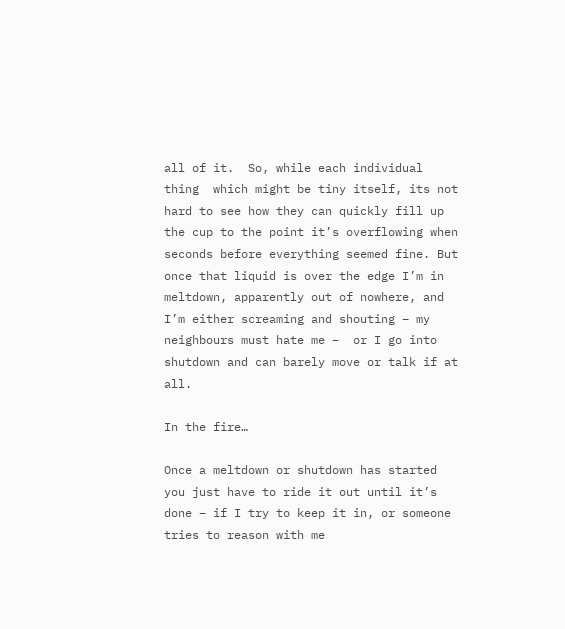all of it.  So, while each individual thing  which might be tiny itself, its not hard to see how they can quickly fill up the cup to the point it’s overflowing when seconds before everything seemed fine. But once that liquid is over the edge I’m in meltdown, apparently out of nowhere, and I’m either screaming and shouting – my neighbours must hate me –  or I go into shutdown and can barely move or talk if at all.

In the fire…

Once a meltdown or shutdown has started you just have to ride it out until it’s done – if I try to keep it in, or someone tries to reason with me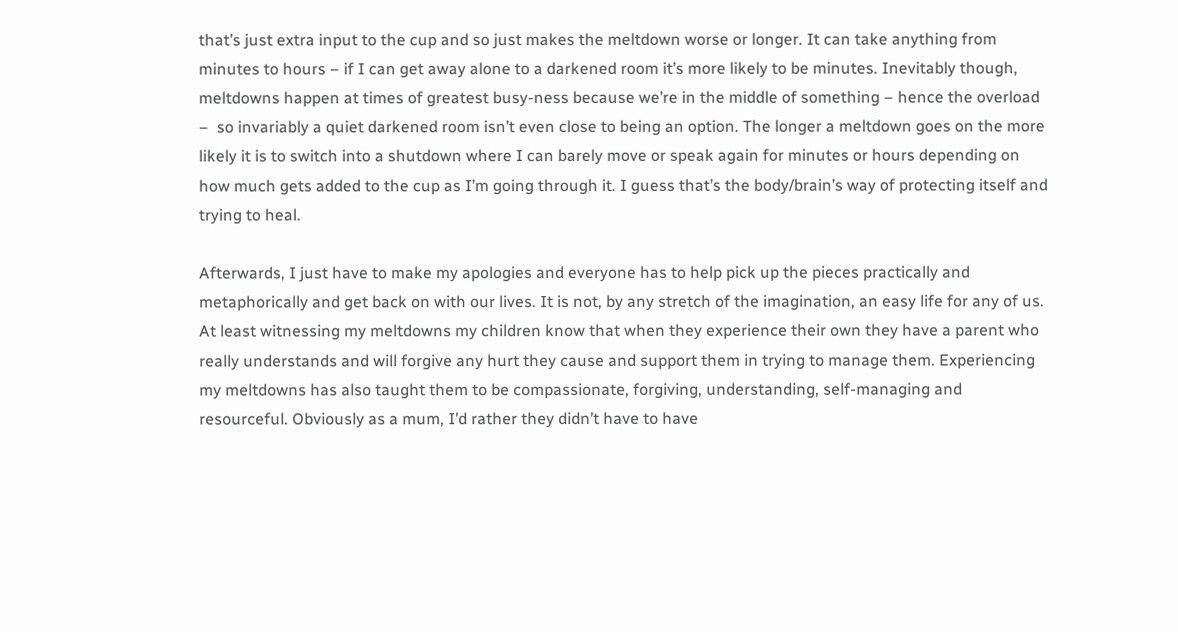that’s just extra input to the cup and so just makes the meltdown worse or longer. It can take anything from minutes to hours – if I can get away alone to a darkened room it’s more likely to be minutes. Inevitably though, meltdowns happen at times of greatest busy-ness because we’re in the middle of something – hence the overload –  so invariably a quiet darkened room isn’t even close to being an option. The longer a meltdown goes on the more likely it is to switch into a shutdown where I can barely move or speak again for minutes or hours depending on how much gets added to the cup as I’m going through it. I guess that’s the body/brain’s way of protecting itself and trying to heal.

Afterwards, I just have to make my apologies and everyone has to help pick up the pieces practically and metaphorically and get back on with our lives. It is not, by any stretch of the imagination, an easy life for any of us. At least witnessing my meltdowns my children know that when they experience their own they have a parent who really understands and will forgive any hurt they cause and support them in trying to manage them. Experiencing my meltdowns has also taught them to be compassionate, forgiving, understanding, self-managing and resourceful. Obviously as a mum, I’d rather they didn’t have to have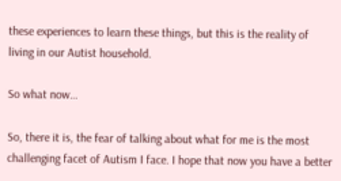these experiences to learn these things, but this is the reality of living in our Autist household.

So what now…

So, there it is, the fear of talking about what for me is the most challenging facet of Autism I face. I hope that now you have a better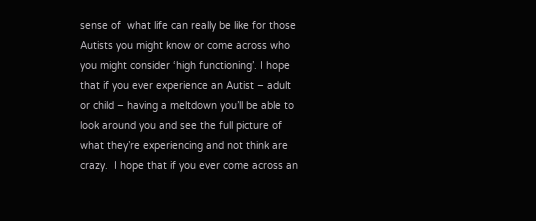sense of  what life can really be like for those Autists you might know or come across who you might consider ‘high functioning’. I hope that if you ever experience an Autist – adult or child – having a meltdown you’ll be able to look around you and see the full picture of what they’re experiencing and not think are crazy.  I hope that if you ever come across an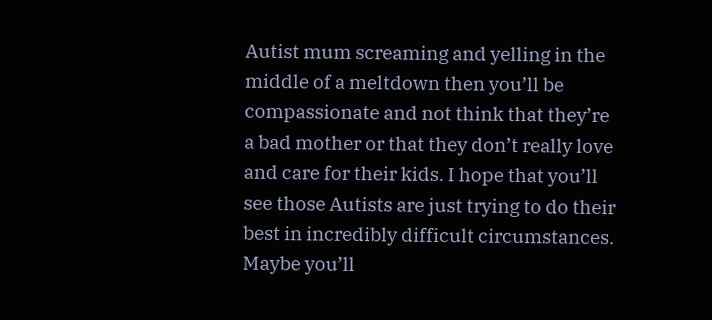Autist mum screaming and yelling in the middle of a meltdown then you’ll be compassionate and not think that they’re a bad mother or that they don’t really love and care for their kids. I hope that you’ll see those Autists are just trying to do their best in incredibly difficult circumstances. Maybe you’ll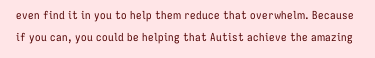even find it in you to help them reduce that overwhelm. Because if you can, you could be helping that Autist achieve the amazing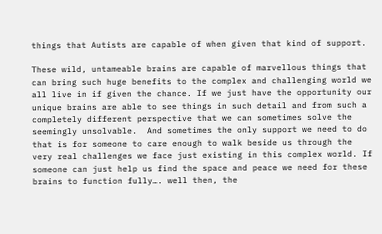things that Autists are capable of when given that kind of support.

These wild, untameable brains are capable of marvellous things that can bring such huge benefits to the complex and challenging world we all live in if given the chance. If we just have the opportunity our unique brains are able to see things in such detail and from such a completely different perspective that we can sometimes solve the seemingly unsolvable.  And sometimes the only support we need to do that is for someone to care enough to walk beside us through the very real challenges we face just existing in this complex world. If someone can just help us find the space and peace we need for these brains to function fully…. well then, the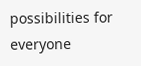possibilities for everyone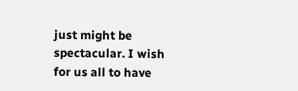just might be spectacular. I wish for us all to have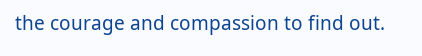the courage and compassion to find out.